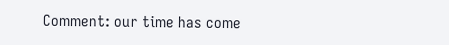Comment: our time has come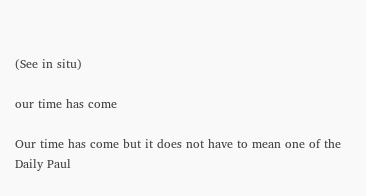(See in situ)

our time has come

Our time has come but it does not have to mean one of the Daily Paul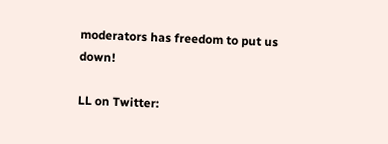moderators has freedom to put us down!

LL on Twitter: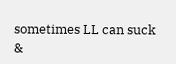sometimes LL can suck &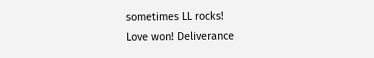sometimes LL rocks!
Love won! Deliverance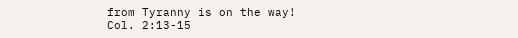from Tyranny is on the way! Col. 2:13-15